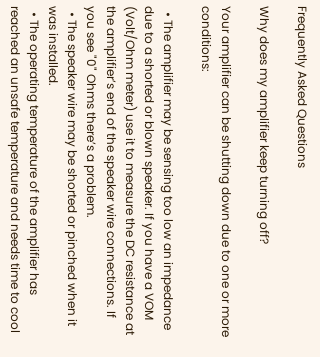Frequently Asked Questions

Why does my amplifier keep turning off?

Your amplifier can be shutting down due to one or more conditions:

  • The amplifier may be sensing too low an impedance due to a shorted or blown speaker. If you have a VOM (Volt/Ohm meter) use it to measure the DC resistance at the amplifier’s end of the speaker wire connections. If you see "0" Ohms there’s a problem.
  • The speaker wire may be shorted or pinched when it was installed.
  • The operating temperature of the amplifier has reached an unsafe temperature and needs time to cool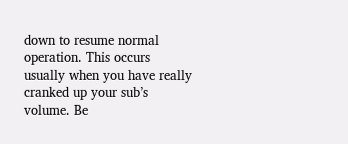down to resume normal operation. This occurs usually when you have really cranked up your sub’s volume. Be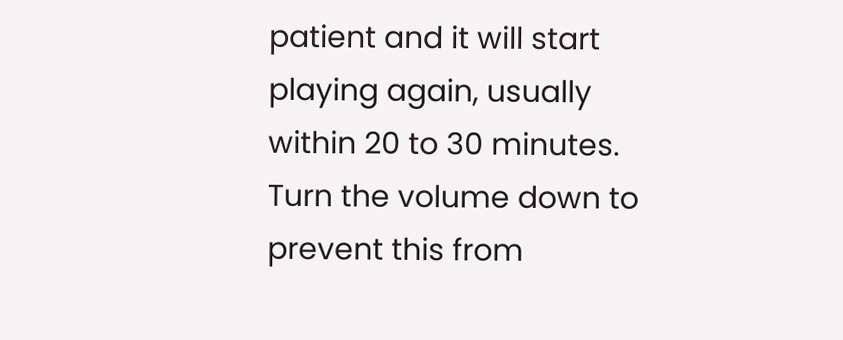patient and it will start playing again, usually within 20 to 30 minutes. Turn the volume down to prevent this from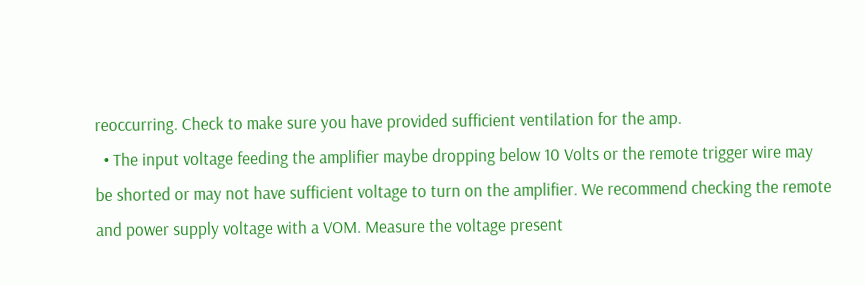reoccurring. Check to make sure you have provided sufficient ventilation for the amp.
  • The input voltage feeding the amplifier maybe dropping below 10 Volts or the remote trigger wire may be shorted or may not have sufficient voltage to turn on the amplifier. We recommend checking the remote and power supply voltage with a VOM. Measure the voltage present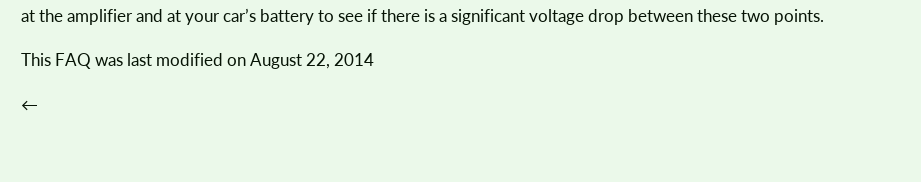at the amplifier and at your car’s battery to see if there is a significant voltage drop between these two points.

This FAQ was last modified on August 22, 2014

←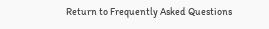Return to Frequently Asked Questions